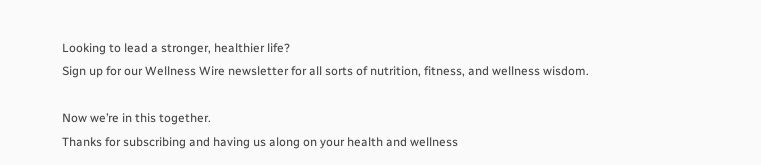Looking to lead a stronger, healthier life?
Sign up for our Wellness Wire newsletter for all sorts of nutrition, fitness, and wellness wisdom.

Now we’re in this together.
Thanks for subscribing and having us along on your health and wellness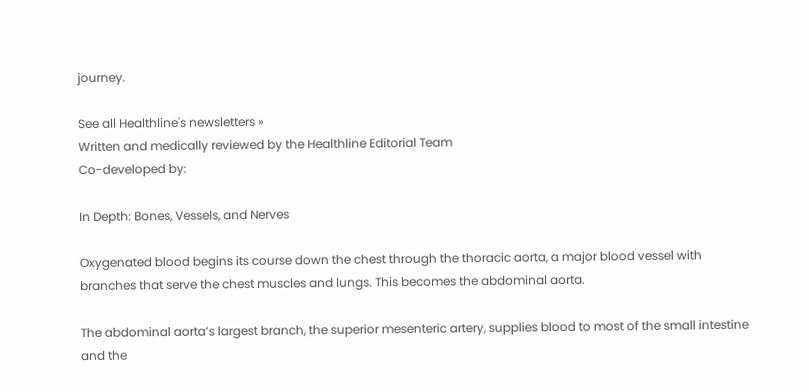journey.

See all Healthline's newsletters »
Written and medically reviewed by the Healthline Editorial Team
Co-developed by:

In Depth: Bones, Vessels, and Nerves

Oxygenated blood begins its course down the chest through the thoracic aorta, a major blood vessel with branches that serve the chest muscles and lungs. This becomes the abdominal aorta.

The abdominal aorta’s largest branch, the superior mesenteric artery, supplies blood to most of the small intestine and the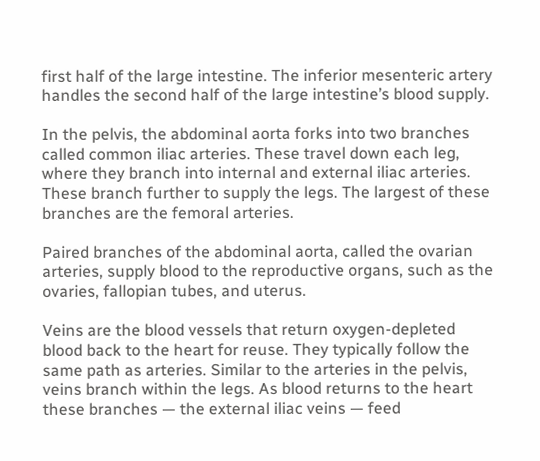first half of the large intestine. The inferior mesenteric artery handles the second half of the large intestine’s blood supply.

In the pelvis, the abdominal aorta forks into two branches called common iliac arteries. These travel down each leg, where they branch into internal and external iliac arteries. These branch further to supply the legs. The largest of these branches are the femoral arteries.

Paired branches of the abdominal aorta, called the ovarian arteries, supply blood to the reproductive organs, such as the ovaries, fallopian tubes, and uterus.

Veins are the blood vessels that return oxygen-depleted blood back to the heart for reuse. They typically follow the same path as arteries. Similar to the arteries in the pelvis, veins branch within the legs. As blood returns to the heart these branches — the external iliac veins — feed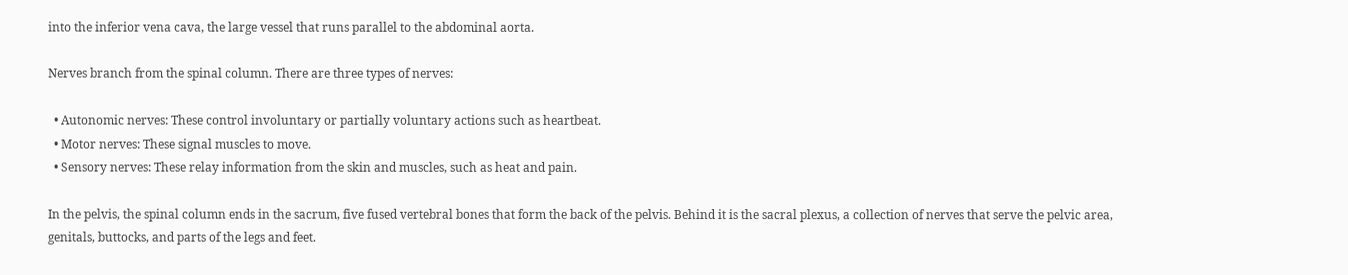into the inferior vena cava, the large vessel that runs parallel to the abdominal aorta.

Nerves branch from the spinal column. There are three types of nerves:

  • Autonomic nerves: These control involuntary or partially voluntary actions such as heartbeat.
  • Motor nerves: These signal muscles to move.
  • Sensory nerves: These relay information from the skin and muscles, such as heat and pain.

In the pelvis, the spinal column ends in the sacrum, five fused vertebral bones that form the back of the pelvis. Behind it is the sacral plexus, a collection of nerves that serve the pelvic area, genitals, buttocks, and parts of the legs and feet.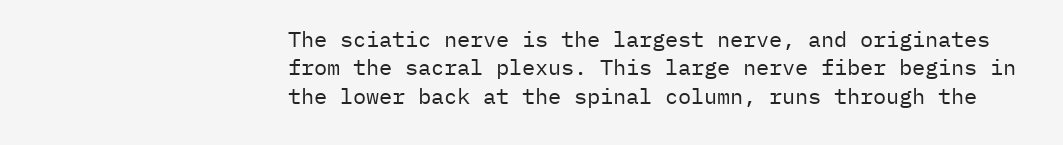The sciatic nerve is the largest nerve, and originates from the sacral plexus. This large nerve fiber begins in the lower back at the spinal column, runs through the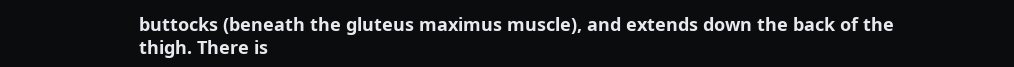buttocks (beneath the gluteus maximus muscle), and extends down the back of the thigh. There is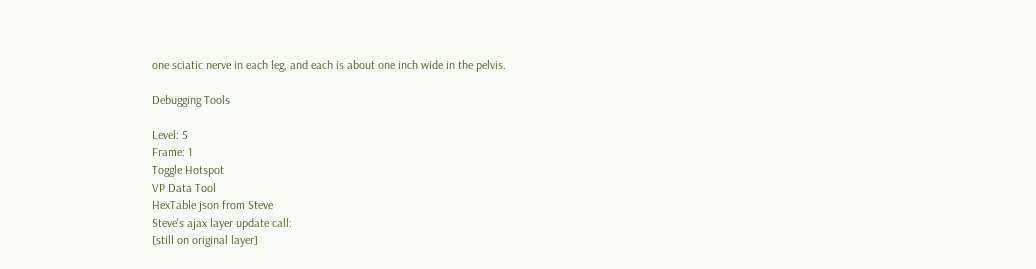one sciatic nerve in each leg, and each is about one inch wide in the pelvis.

Debugging Tools

Level: 5
Frame: 1
Toggle Hotspot
VP Data Tool
HexTable json from Steve
Steve's ajax layer update call:
[still on original layer]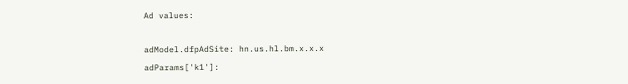Ad values:

adModel.dfpAdSite: hn.us.hl.bm.x.x.x
adParams['k1']: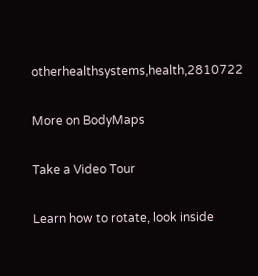otherhealthsystems,health,2810722

More on BodyMaps

Take a Video Tour

Learn how to rotate, look inside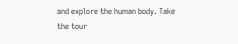and explore the human body. Take the tour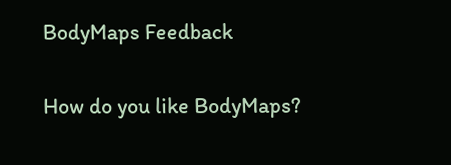BodyMaps Feedback

How do you like BodyMaps?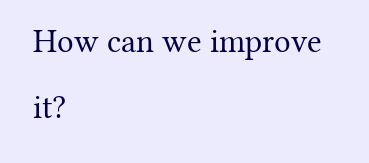How can we improve it?